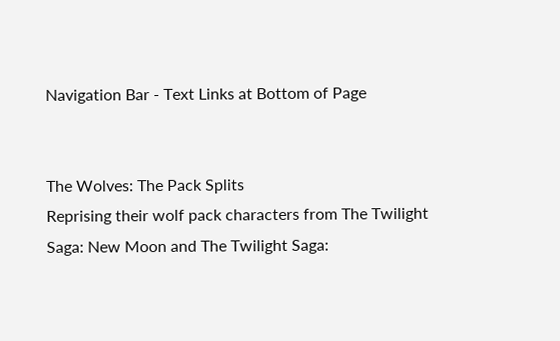Navigation Bar - Text Links at Bottom of Page


The Wolves: The Pack Splits
Reprising their wolf pack characters from The Twilight Saga: New Moon and The Twilight Saga: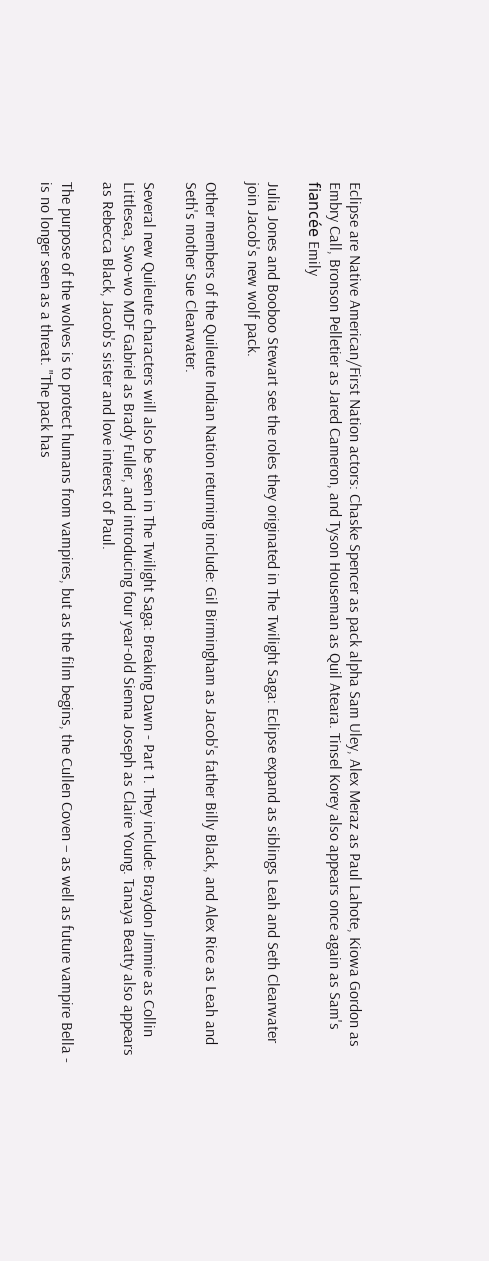Eclipse are Native American/First Nation actors: Chaske Spencer as pack alpha Sam Uley, Alex Meraz as Paul Lahote, Kiowa Gordon as Embry Call, Bronson Pelletier as Jared Cameron, and Tyson Houseman as Quil Ateara. Tinsel Korey also appears once again as Sam's fiancée Emily

Julia Jones and Booboo Stewart see the roles they originated in The Twilight Saga: Eclipse expand as siblings Leah and Seth Clearwater join Jacob's new wolf pack.

Other members of the Quileute Indian Nation returning include: Gil Birmingham as Jacob's father Billy Black, and Alex Rice as Leah and Seth's mother Sue Clearwater.

Several new Quileute characters will also be seen in The Twilight Saga: Breaking Dawn - Part 1. They include: Braydon Jimmie as Collin Littlesea, Swo-wo MDF Gabriel as Brady Fuller, and introducing four year-old Sienna Joseph as Claire Young. Tanaya Beatty also appears as Rebecca Black, Jacob's sister and love interest of Paul.

The purpose of the wolves is to protect humans from vampires, but as the film begins, the Cullen Coven – as well as future vampire Bella - is no longer seen as a threat. "The pack has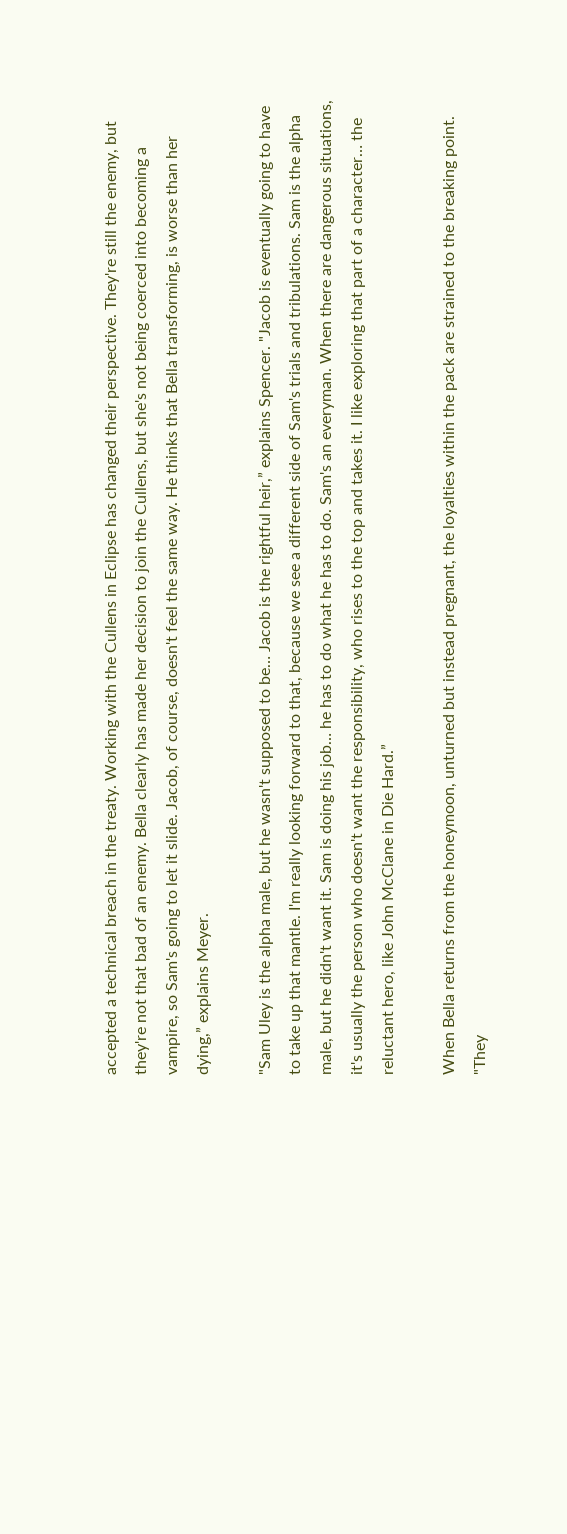accepted a technical breach in the treaty. Working with the Cullens in Eclipse has changed their perspective. They're still the enemy, but they're not that bad of an enemy. Bella clearly has made her decision to join the Cullens, but she's not being coerced into becoming a vampire, so Sam's going to let it slide. Jacob, of course, doesn't feel the same way. He thinks that Bella transforming, is worse than her dying,” explains Meyer.

"Sam Uley is the alpha male, but he wasn't supposed to be… Jacob is the rightful heir,” explains Spencer. "Jacob is eventually going to have to take up that mantle. I'm really looking forward to that, because we see a different side of Sam's trials and tribulations. Sam is the alpha male, but he didn't want it. Sam is doing his job… he has to do what he has to do. Sam's an everyman. When there are dangerous situations, it's usually the person who doesn't want the responsibility, who rises to the top and takes it. I like exploring that part of a character… the reluctant hero, like John McClane in Die Hard.”

When Bella returns from the honeymoon, unturned but instead pregnant, the loyalties within the pack are strained to the breaking point. "They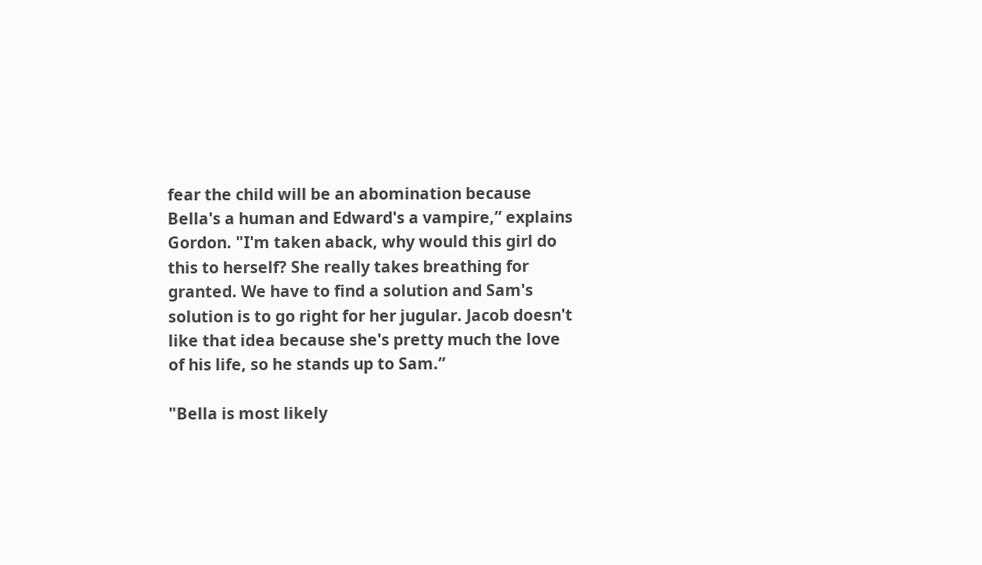fear the child will be an abomination because Bella's a human and Edward's a vampire,” explains Gordon. "I'm taken aback, why would this girl do this to herself? She really takes breathing for granted. We have to find a solution and Sam's solution is to go right for her jugular. Jacob doesn't like that idea because she's pretty much the love of his life, so he stands up to Sam.”

"Bella is most likely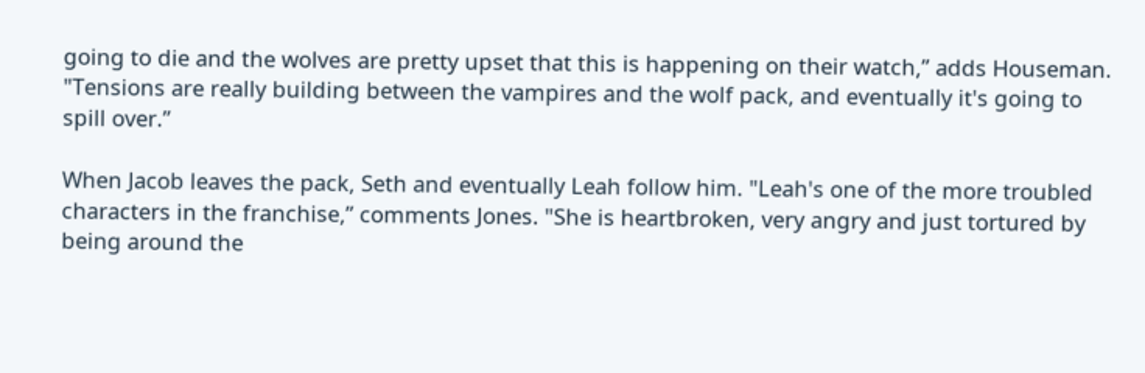going to die and the wolves are pretty upset that this is happening on their watch,” adds Houseman. "Tensions are really building between the vampires and the wolf pack, and eventually it's going to spill over.”

When Jacob leaves the pack, Seth and eventually Leah follow him. "Leah's one of the more troubled characters in the franchise,” comments Jones. "She is heartbroken, very angry and just tortured by being around the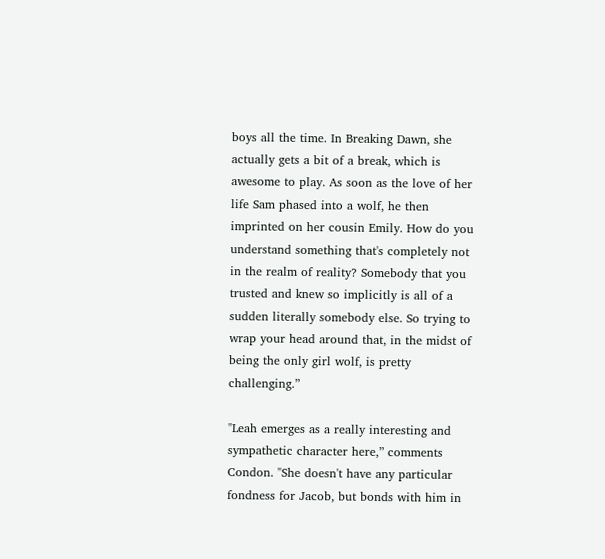boys all the time. In Breaking Dawn, she actually gets a bit of a break, which is awesome to play. As soon as the love of her life Sam phased into a wolf, he then imprinted on her cousin Emily. How do you understand something that's completely not in the realm of reality? Somebody that you trusted and knew so implicitly is all of a sudden literally somebody else. So trying to wrap your head around that, in the midst of being the only girl wolf, is pretty challenging.”

"Leah emerges as a really interesting and sympathetic character here,” comments Condon. "She doesn't have any particular fondness for Jacob, but bonds with him in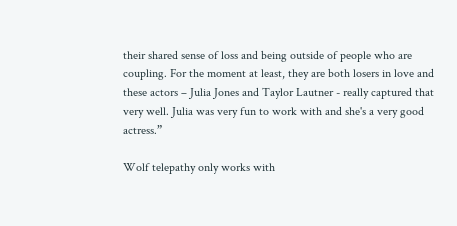their shared sense of loss and being outside of people who are coupling. For the moment at least, they are both losers in love and these actors – Julia Jones and Taylor Lautner - really captured that very well. Julia was very fun to work with and she's a very good actress.”

Wolf telepathy only works with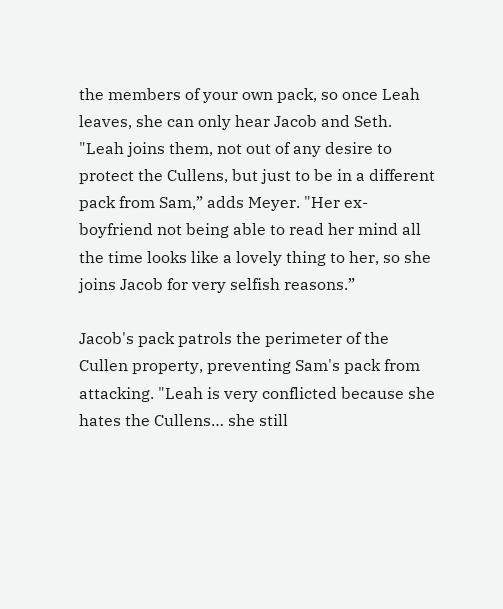the members of your own pack, so once Leah leaves, she can only hear Jacob and Seth. "Leah joins them, not out of any desire to protect the Cullens, but just to be in a different pack from Sam,” adds Meyer. "Her ex-boyfriend not being able to read her mind all the time looks like a lovely thing to her, so she joins Jacob for very selfish reasons.”

Jacob's pack patrols the perimeter of the Cullen property, preventing Sam's pack from attacking. "Leah is very conflicted because she hates the Cullens… she still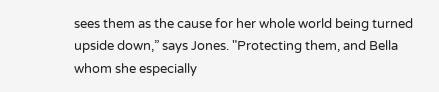sees them as the cause for her whole world being turned upside down,” says Jones. "Protecting them, and Bella whom she especially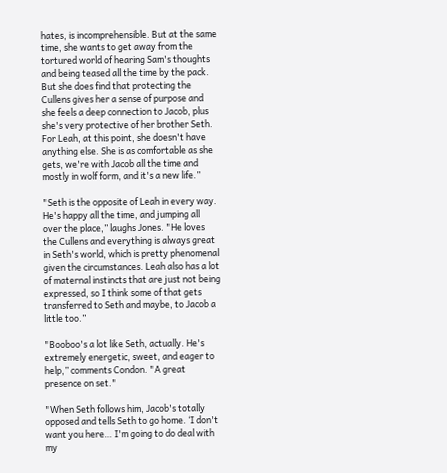hates, is incomprehensible. But at the same time, she wants to get away from the tortured world of hearing Sam's thoughts and being teased all the time by the pack. But she does find that protecting the Cullens gives her a sense of purpose and she feels a deep connection to Jacob, plus she's very protective of her brother Seth. For Leah, at this point, she doesn't have anything else. She is as comfortable as she gets, we're with Jacob all the time and mostly in wolf form, and it's a new life.”

"Seth is the opposite of Leah in every way. He's happy all the time, and jumping all over the place,” laughs Jones. "He loves the Cullens and everything is always great in Seth's world, which is pretty phenomenal given the circumstances. Leah also has a lot of maternal instincts that are just not being expressed, so I think some of that gets transferred to Seth and maybe, to Jacob a little too.”

"Booboo's a lot like Seth, actually. He's extremely energetic, sweet, and eager to help,” comments Condon. "A great presence on set."

"When Seth follows him, Jacob's totally opposed and tells Seth to go home. ‘I don't want you here… I'm going to do deal with my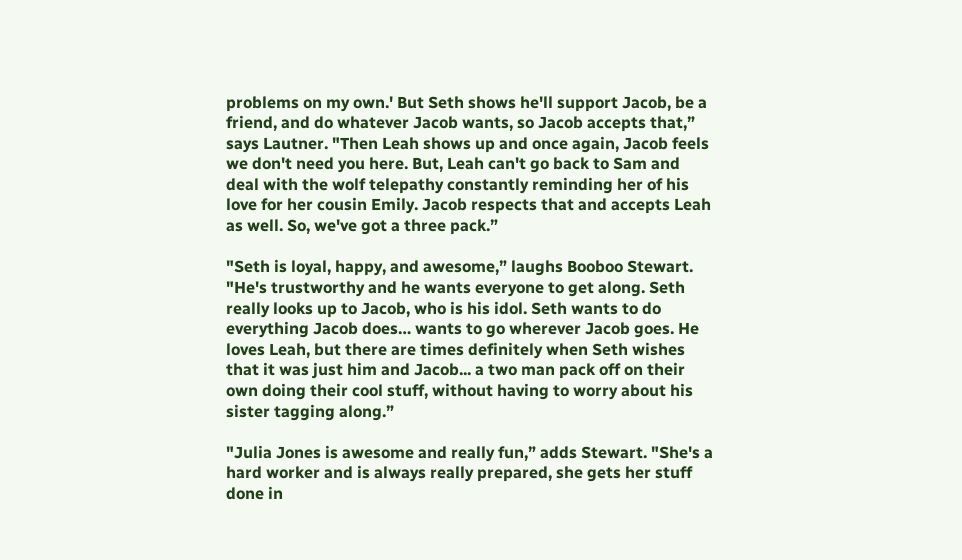problems on my own.' But Seth shows he'll support Jacob, be a friend, and do whatever Jacob wants, so Jacob accepts that,” says Lautner. "Then Leah shows up and once again, Jacob feels we don't need you here. But, Leah can't go back to Sam and deal with the wolf telepathy constantly reminding her of his love for her cousin Emily. Jacob respects that and accepts Leah as well. So, we've got a three pack.”

"Seth is loyal, happy, and awesome,” laughs Booboo Stewart. "He's trustworthy and he wants everyone to get along. Seth really looks up to Jacob, who is his idol. Seth wants to do everything Jacob does… wants to go wherever Jacob goes. He loves Leah, but there are times definitely when Seth wishes that it was just him and Jacob... a two man pack off on their own doing their cool stuff, without having to worry about his sister tagging along.”

"Julia Jones is awesome and really fun,” adds Stewart. "She's a hard worker and is always really prepared, she gets her stuff done in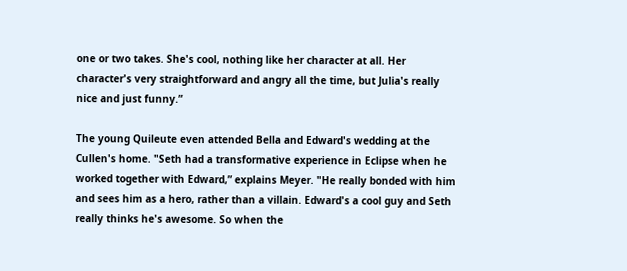one or two takes. She's cool, nothing like her character at all. Her character's very straightforward and angry all the time, but Julia's really nice and just funny.”

The young Quileute even attended Bella and Edward's wedding at the Cullen's home. "Seth had a transformative experience in Eclipse when he worked together with Edward,” explains Meyer. "He really bonded with him and sees him as a hero, rather than a villain. Edward's a cool guy and Seth really thinks he's awesome. So when the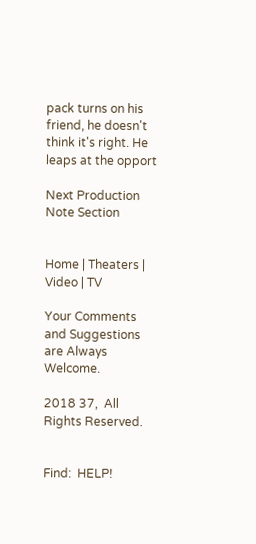pack turns on his friend, he doesn't think it's right. He leaps at the opport

Next Production Note Section


Home | Theaters | Video | TV

Your Comments and Suggestions are Always Welcome.

2018 37,  All Rights Reserved.


Find:  HELP!